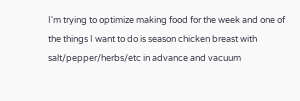I'm trying to optimize making food for the week and one of the things I want to do is season chicken breast with salt/pepper/herbs/etc in advance and vacuum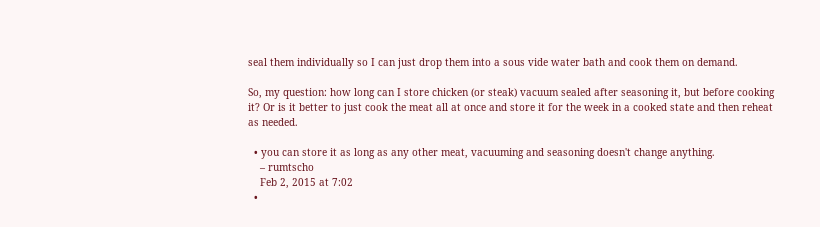seal them individually so I can just drop them into a sous vide water bath and cook them on demand.

So, my question: how long can I store chicken (or steak) vacuum sealed after seasoning it, but before cooking it? Or is it better to just cook the meat all at once and store it for the week in a cooked state and then reheat as needed.

  • you can store it as long as any other meat, vacuuming and seasoning doesn't change anything.
    – rumtscho
    Feb 2, 2015 at 7:02
  •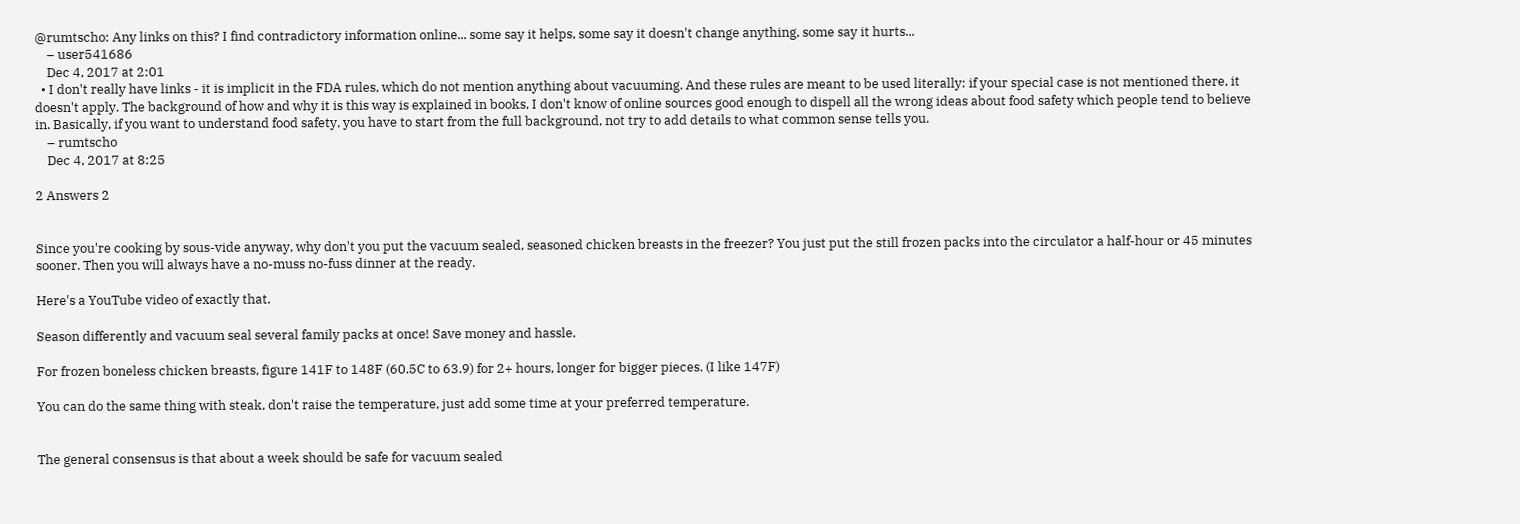@rumtscho: Any links on this? I find contradictory information online... some say it helps, some say it doesn't change anything, some say it hurts...
    – user541686
    Dec 4, 2017 at 2:01
  • I don't really have links - it is implicit in the FDA rules, which do not mention anything about vacuuming. And these rules are meant to be used literally: if your special case is not mentioned there, it doesn't apply. The background of how and why it is this way is explained in books, I don't know of online sources good enough to dispell all the wrong ideas about food safety which people tend to believe in. Basically, if you want to understand food safety, you have to start from the full background, not try to add details to what common sense tells you.
    – rumtscho
    Dec 4, 2017 at 8:25

2 Answers 2


Since you're cooking by sous-vide anyway, why don't you put the vacuum sealed, seasoned chicken breasts in the freezer? You just put the still frozen packs into the circulator a half-hour or 45 minutes sooner. Then you will always have a no-muss no-fuss dinner at the ready.

Here's a YouTube video of exactly that.

Season differently and vacuum seal several family packs at once! Save money and hassle.

For frozen boneless chicken breasts, figure 141F to 148F (60.5C to 63.9) for 2+ hours, longer for bigger pieces. (I like 147F)

You can do the same thing with steak, don't raise the temperature, just add some time at your preferred temperature.


The general consensus is that about a week should be safe for vacuum sealed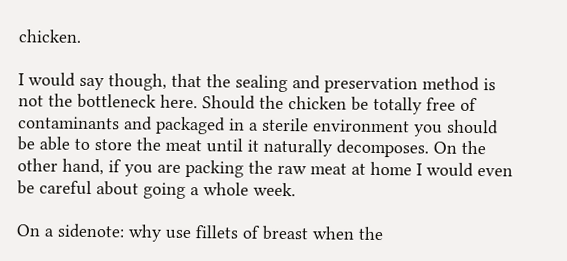chicken.

I would say though, that the sealing and preservation method is not the bottleneck here. Should the chicken be totally free of contaminants and packaged in a sterile environment you should be able to store the meat until it naturally decomposes. On the other hand, if you are packing the raw meat at home I would even be careful about going a whole week.

On a sidenote: why use fillets of breast when the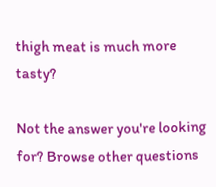thigh meat is much more tasty?

Not the answer you're looking for? Browse other questions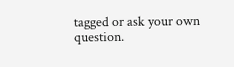tagged or ask your own question.